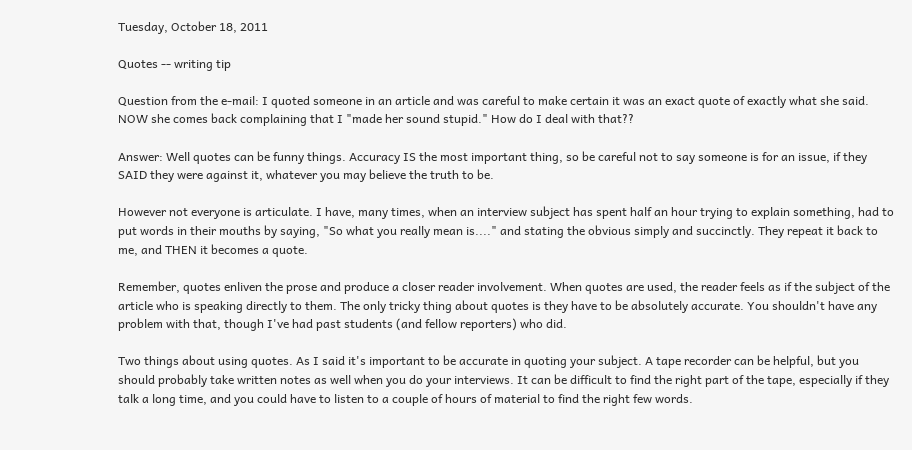Tuesday, October 18, 2011

Quotes -- writing tip

Question from the e-mail: I quoted someone in an article and was careful to make certain it was an exact quote of exactly what she said. NOW she comes back complaining that I "made her sound stupid." How do I deal with that??

Answer: Well quotes can be funny things. Accuracy IS the most important thing, so be careful not to say someone is for an issue, if they SAID they were against it, whatever you may believe the truth to be.

However not everyone is articulate. I have, many times, when an interview subject has spent half an hour trying to explain something, had to put words in their mouths by saying, "So what you really mean is...." and stating the obvious simply and succinctly. They repeat it back to me, and THEN it becomes a quote.

Remember, quotes enliven the prose and produce a closer reader involvement. When quotes are used, the reader feels as if the subject of the article who is speaking directly to them. The only tricky thing about quotes is they have to be absolutely accurate. You shouldn't have any problem with that, though I've had past students (and fellow reporters) who did.

Two things about using quotes. As I said it's important to be accurate in quoting your subject. A tape recorder can be helpful, but you should probably take written notes as well when you do your interviews. It can be difficult to find the right part of the tape, especially if they talk a long time, and you could have to listen to a couple of hours of material to find the right few words.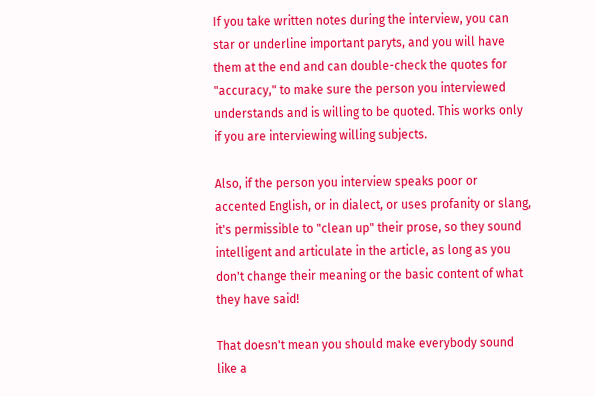If you take written notes during the interview, you can star or underline important paryts, and you will have them at the end and can double-check the quotes for "accuracy," to make sure the person you interviewed understands and is willing to be quoted. This works only if you are interviewing willing subjects.

Also, if the person you interview speaks poor or accented English, or in dialect, or uses profanity or slang, it's permissible to "clean up" their prose, so they sound intelligent and articulate in the article, as long as you don't change their meaning or the basic content of what they have said!

That doesn't mean you should make everybody sound like a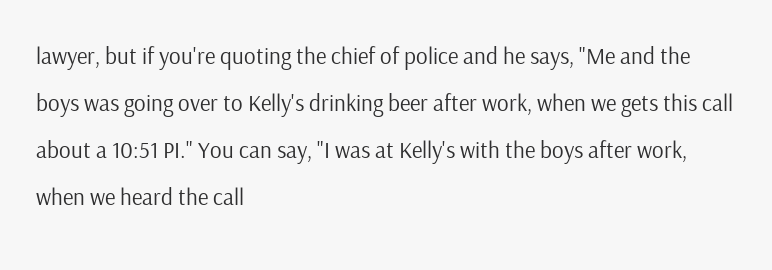lawyer, but if you're quoting the chief of police and he says, "Me and the boys was going over to Kelly's drinking beer after work, when we gets this call about a 10:51 PI." You can say, "I was at Kelly's with the boys after work, when we heard the call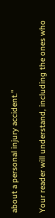about a personal injury accident."

Your reader will understand, including the ones who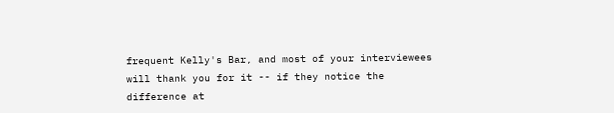frequent Kelly's Bar, and most of your interviewees will thank you for it -- if they notice the difference at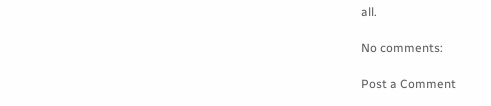all.

No comments:

Post a Comment